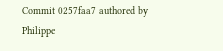Commit 0257faa7 authored by Philippe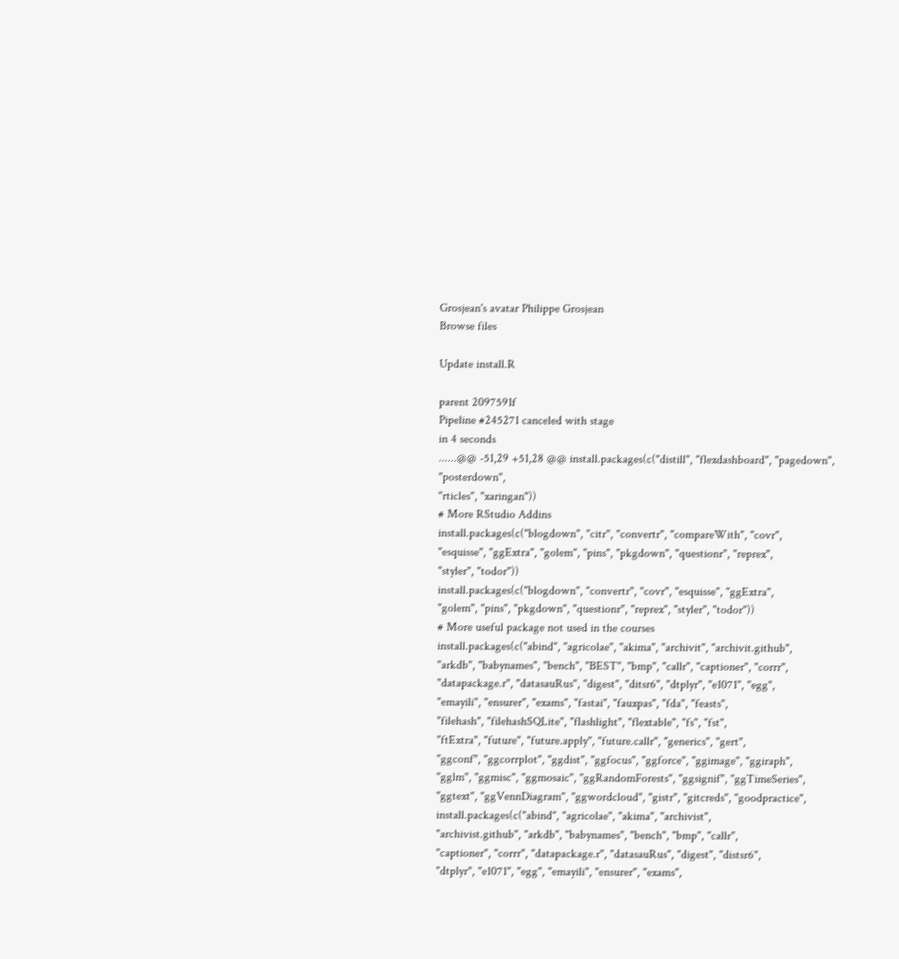Grosjean's avatar Philippe Grosjean
Browse files

Update install.R

parent 2097591f
Pipeline #245271 canceled with stage
in 4 seconds
......@@ -51,29 +51,28 @@ install.packages(c("distill", "flexdashboard", "pagedown", "posterdown",
"rticles", "xaringan"))
# More RStudio Addins
install.packages(c("blogdown", "citr", "convertr", "compareWith", "covr",
"esquisse", "ggExtra", "golem", "pins", "pkgdown", "questionr", "reprex",
"styler", "todor"))
install.packages(c("blogdown", "convertr", "covr", "esquisse", "ggExtra",
"golem", "pins", "pkgdown", "questionr", "reprex", "styler", "todor"))
# More useful package not used in the courses
install.packages(c("abind", "agricolae", "akima", "archivit", "archivit.github",
"arkdb", "babynames", "bench", "BEST", "bmp", "callr", "captioner", "corrr",
"datapackage.r", "datasauRus", "digest", "ditsr6", "dtplyr", "e1071", "egg",
"emayili", "ensurer", "exams", "fastai", "fauxpas", "fda", "feasts",
"filehash", "filehashSQLite", "flashlight", "flextable", "fs", "fst",
"ftExtra", "future", "future.apply", "future.callr", "generics", "gert",
"ggconf", "ggcorrplot", "ggdist", "ggfocus", "ggforce", "ggimage", "ggiraph",
"gglm", "ggmisc", "ggmosaic", "ggRandomForests", "ggsignif", "ggTimeSeries",
"ggtext", "ggVennDiagram", "ggwordcloud", "gistr", "gitcreds", "goodpractice",
install.packages(c("abind", "agricolae", "akima", "archivist",
"archivist.github", "arkdb", "babynames", "bench", "bmp", "callr",
"captioner", "corrr", "datapackage.r", "datasauRus", "digest", "distsr6",
"dtplyr", "e1071", "egg", "emayili", "ensurer", "exams",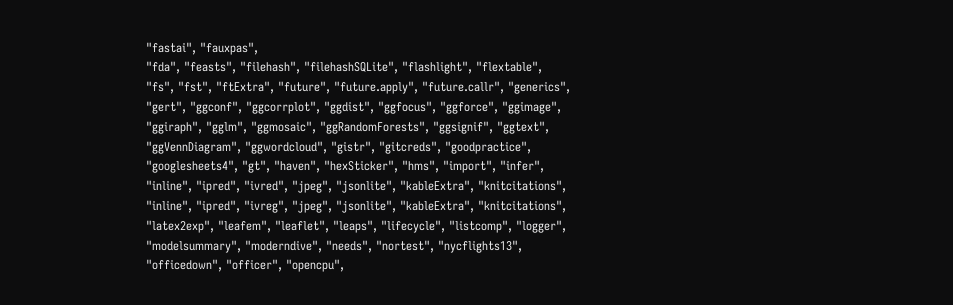"fastai", "fauxpas",
"fda", "feasts", "filehash", "filehashSQLite", "flashlight", "flextable",
"fs", "fst", "ftExtra", "future", "future.apply", "future.callr", "generics",
"gert", "ggconf", "ggcorrplot", "ggdist", "ggfocus", "ggforce", "ggimage",
"ggiraph", "gglm", "ggmosaic", "ggRandomForests", "ggsignif", "ggtext",
"ggVennDiagram", "ggwordcloud", "gistr", "gitcreds", "goodpractice",
"googlesheets4", "gt", "haven", "hexSticker", "hms", "import", "infer",
"inline", "ipred", "ivred", "jpeg", "jsonlite", "kableExtra", "knitcitations",
"inline", "ipred", "ivreg", "jpeg", "jsonlite", "kableExtra", "knitcitations",
"latex2exp", "leafem", "leaflet", "leaps", "lifecycle", "listcomp", "logger",
"modelsummary", "moderndive", "needs", "nortest", "nycflights13",
"officedown", "officer", "opencpu",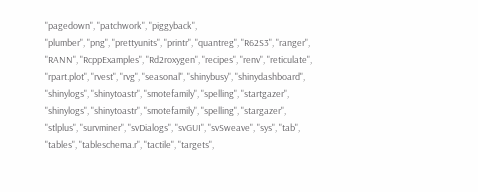"pagedown", "patchwork", "piggyback",
"plumber", "png", "prettyunits", "printr", "quantreg", "R62S3", "ranger",
"RANN", "RcppExamples", "Rd2roxygen", "recipes", "renv", "reticulate",
"rpart.plot", "rvest", "rvg", "seasonal", "shinybusy", "shinydashboard",
"shinylogs", "shinytoastr", "smotefamily", "spelling", "startgazer",
"shinylogs", "shinytoastr", "smotefamily", "spelling", "stargazer",
"stlplus", "survminer", "svDialogs", "svGUI", "svSweave", "sys", "tab",
"tables", "tableschema.r", "tactile", "targets",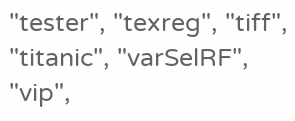"tester", "texreg", "tiff",
"titanic", "varSelRF", "vip",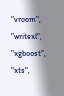"vroom", "writexl", "xgboost", "xts",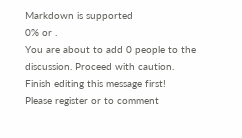Markdown is supported
0% or .
You are about to add 0 people to the discussion. Proceed with caution.
Finish editing this message first!
Please register or to comment